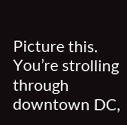Picture this. You’re strolling through downtown DC,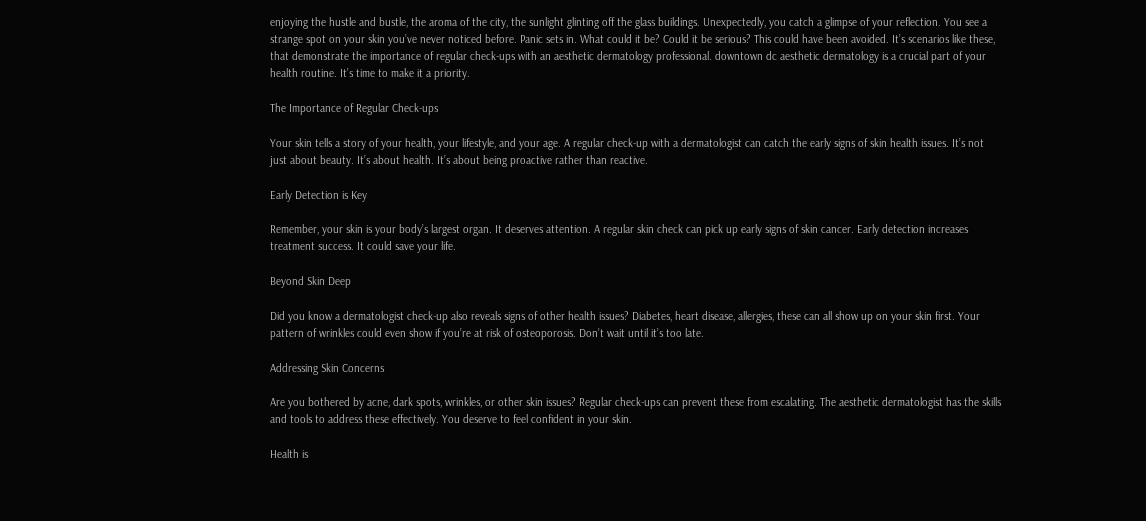enjoying the hustle and bustle, the aroma of the city, the sunlight glinting off the glass buildings. Unexpectedly, you catch a glimpse of your reflection. You see a strange spot on your skin you’ve never noticed before. Panic sets in. What could it be? Could it be serious? This could have been avoided. It’s scenarios like these, that demonstrate the importance of regular check-ups with an aesthetic dermatology professional. downtown dc aesthetic dermatology is a crucial part of your health routine. It’s time to make it a priority.

The Importance of Regular Check-ups

Your skin tells a story of your health, your lifestyle, and your age. A regular check-up with a dermatologist can catch the early signs of skin health issues. It’s not just about beauty. It’s about health. It’s about being proactive rather than reactive.

Early Detection is Key

Remember, your skin is your body’s largest organ. It deserves attention. A regular skin check can pick up early signs of skin cancer. Early detection increases treatment success. It could save your life.

Beyond Skin Deep

Did you know a dermatologist check-up also reveals signs of other health issues? Diabetes, heart disease, allergies, these can all show up on your skin first. Your pattern of wrinkles could even show if you’re at risk of osteoporosis. Don’t wait until it’s too late.

Addressing Skin Concerns

Are you bothered by acne, dark spots, wrinkles, or other skin issues? Regular check-ups can prevent these from escalating. The aesthetic dermatologist has the skills and tools to address these effectively. You deserve to feel confident in your skin.

Health is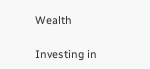Wealth

Investing in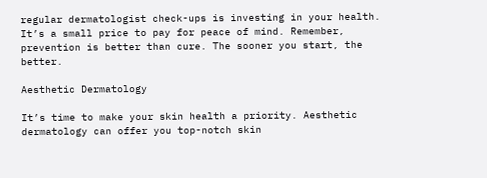regular dermatologist check-ups is investing in your health. It’s a small price to pay for peace of mind. Remember, prevention is better than cure. The sooner you start, the better.

Aesthetic Dermatology

It’s time to make your skin health a priority. Aesthetic dermatology can offer you top-notch skin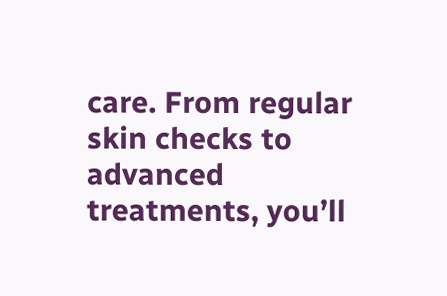care. From regular skin checks to advanced treatments, you’ll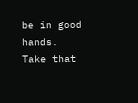be in good hands. Take that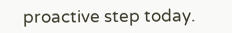proactive step today.